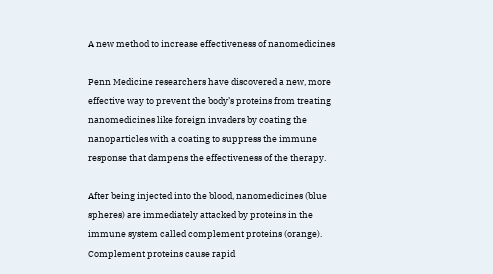A new method to increase effectiveness of nanomedicines

Penn Medicine researchers have discovered a new, more effective way to prevent the body’s proteins from treating nanomedicines like foreign invaders by coating the nanoparticles with a coating to suppress the immune response that dampens the effectiveness of the therapy.

After being injected into the blood, nanomedicines (blue spheres) are immediately attacked by proteins in the immune system called complement proteins (orange). Complement proteins cause rapid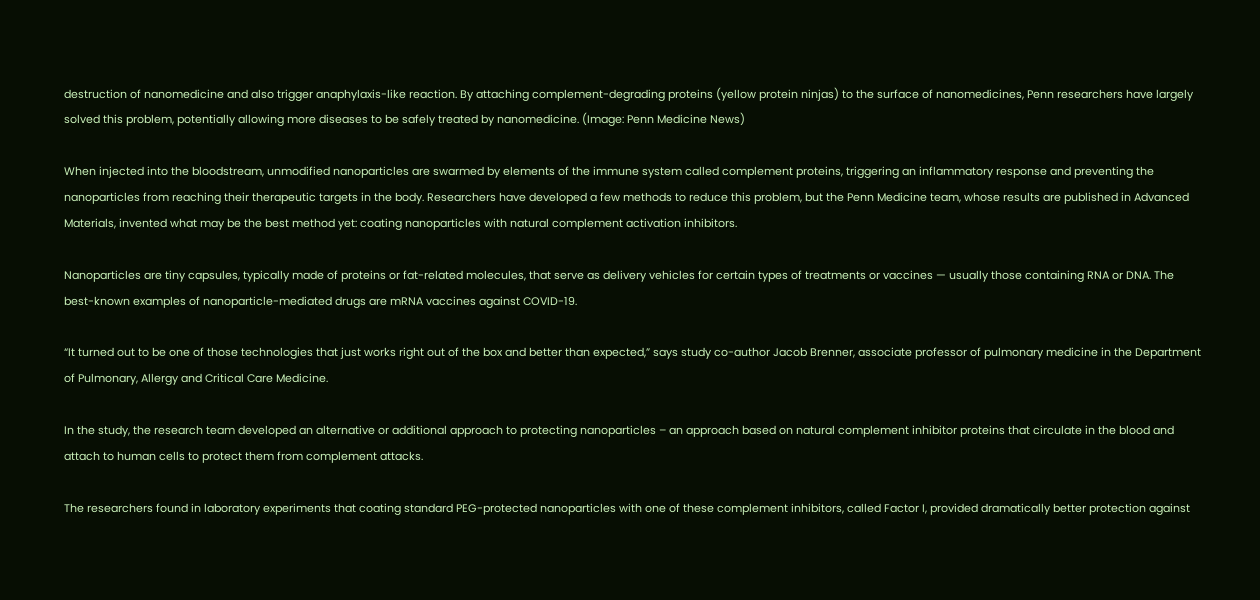destruction of nanomedicine and also trigger anaphylaxis-like reaction. By attaching complement-degrading proteins (yellow protein ninjas) to the surface of nanomedicines, Penn researchers have largely solved this problem, potentially allowing more diseases to be safely treated by nanomedicine. (Image: Penn Medicine News)

When injected into the bloodstream, unmodified nanoparticles are swarmed by elements of the immune system called complement proteins, triggering an inflammatory response and preventing the nanoparticles from reaching their therapeutic targets in the body. Researchers have developed a few methods to reduce this problem, but the Penn Medicine team, whose results are published in Advanced Materials, invented what may be the best method yet: coating nanoparticles with natural complement activation inhibitors.

Nanoparticles are tiny capsules, typically made of proteins or fat-related molecules, that serve as delivery vehicles for certain types of treatments or vaccines — usually those containing RNA or DNA. The best-known examples of nanoparticle-mediated drugs are mRNA vaccines against COVID-19.

“It turned out to be one of those technologies that just works right out of the box and better than expected,” says study co-author Jacob Brenner, associate professor of pulmonary medicine in the Department of Pulmonary, Allergy and Critical Care Medicine.

In the study, the research team developed an alternative or additional approach to protecting nanoparticles – an approach based on natural complement inhibitor proteins that circulate in the blood and attach to human cells to protect them from complement attacks.

The researchers found in laboratory experiments that coating standard PEG-protected nanoparticles with one of these complement inhibitors, called Factor I, provided dramatically better protection against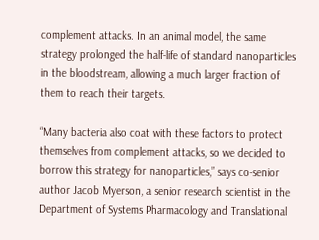complement attacks. In an animal model, the same strategy prolonged the half-life of standard nanoparticles in the bloodstream, allowing a much larger fraction of them to reach their targets.

“Many bacteria also coat with these factors to protect themselves from complement attacks, so we decided to borrow this strategy for nanoparticles,” says co-senior author Jacob Myerson, a senior research scientist in the Department of Systems Pharmacology and Translational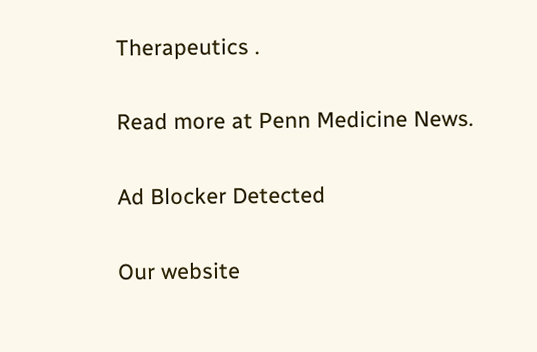Therapeutics .

Read more at Penn Medicine News.

Ad Blocker Detected

Our website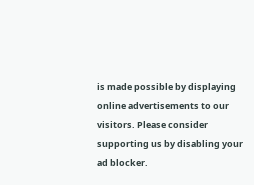is made possible by displaying online advertisements to our visitors. Please consider supporting us by disabling your ad blocker.